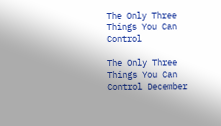The Only Three Things You Can Control

The Only Three Things You Can Control December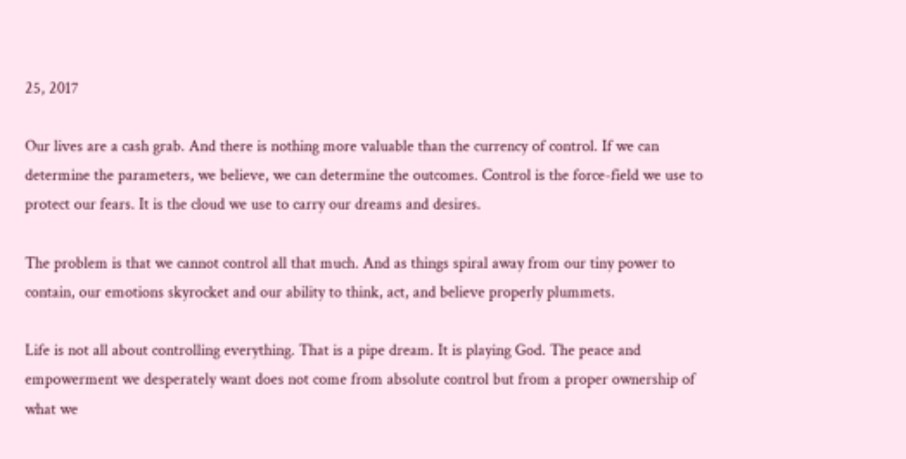25, 2017

Our lives are a cash grab. And there is nothing more valuable than the currency of control. If we can determine the parameters, we believe, we can determine the outcomes. Control is the force-field we use to protect our fears. It is the cloud we use to carry our dreams and desires.

The problem is that we cannot control all that much. And as things spiral away from our tiny power to contain, our emotions skyrocket and our ability to think, act, and believe properly plummets.

Life is not all about controlling everything. That is a pipe dream. It is playing God. The peace and empowerment we desperately want does not come from absolute control but from a proper ownership of what we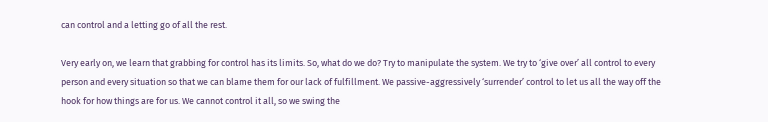can control and a letting go of all the rest.

Very early on, we learn that grabbing for control has its limits. So, what do we do? Try to manipulate the system. We try to ‘give over’ all control to every person and every situation so that we can blame them for our lack of fulfillment. We passive-aggressively ‘surrender’ control to let us all the way off the hook for how things are for us. We cannot control it all, so we swing the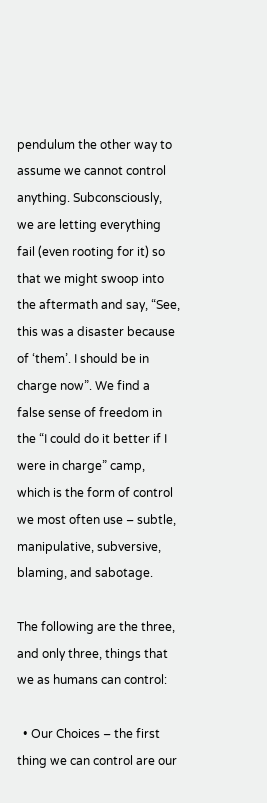pendulum the other way to assume we cannot control anything. Subconsciously, we are letting everything fail (even rooting for it) so that we might swoop into the aftermath and say, “See, this was a disaster because of ‘them’. I should be in charge now”. We find a false sense of freedom in the “I could do it better if I were in charge” camp, which is the form of control we most often use – subtle, manipulative, subversive, blaming, and sabotage.

The following are the three, and only three, things that we as humans can control:

  • Our Choices – the first thing we can control are our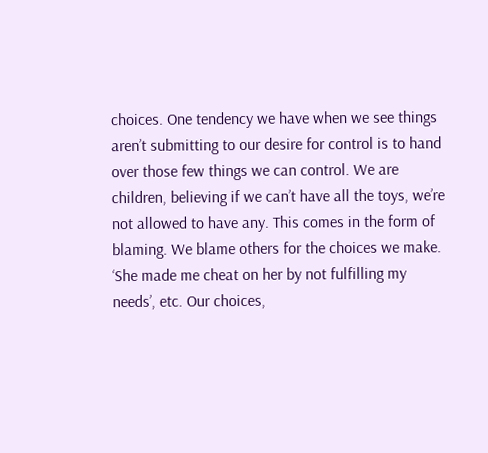choices. One tendency we have when we see things aren’t submitting to our desire for control is to hand over those few things we can control. We are children, believing if we can’t have all the toys, we’re not allowed to have any. This comes in the form of blaming. We blame others for the choices we make. ‘She made me cheat on her by not fulfilling my needs’, etc. Our choices,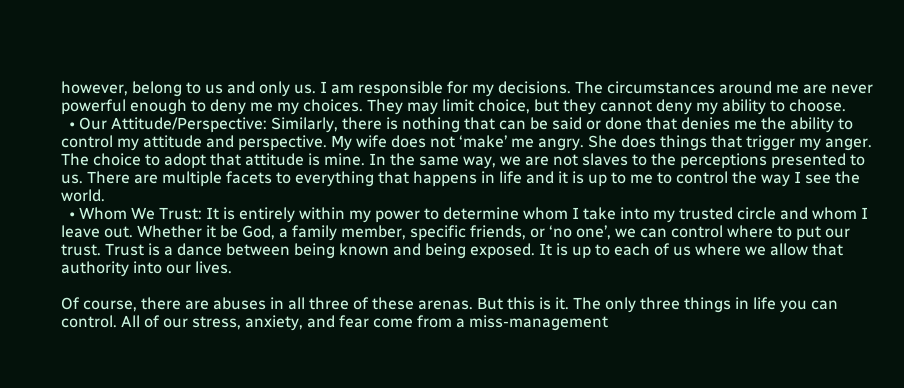however, belong to us and only us. I am responsible for my decisions. The circumstances around me are never powerful enough to deny me my choices. They may limit choice, but they cannot deny my ability to choose.
  • Our Attitude/Perspective: Similarly, there is nothing that can be said or done that denies me the ability to control my attitude and perspective. My wife does not ‘make’ me angry. She does things that trigger my anger. The choice to adopt that attitude is mine. In the same way, we are not slaves to the perceptions presented to us. There are multiple facets to everything that happens in life and it is up to me to control the way I see the world.
  • Whom We Trust: It is entirely within my power to determine whom I take into my trusted circle and whom I leave out. Whether it be God, a family member, specific friends, or ‘no one’, we can control where to put our trust. Trust is a dance between being known and being exposed. It is up to each of us where we allow that authority into our lives.

Of course, there are abuses in all three of these arenas. But this is it. The only three things in life you can control. All of our stress, anxiety, and fear come from a miss-management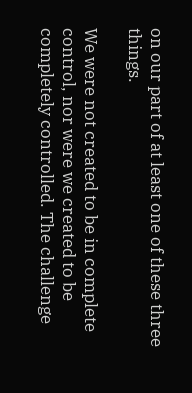on our part of at least one of these three things.

We were not created to be in complete control, nor were we created to be completely controlled. The challenge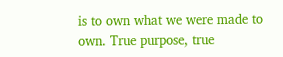is to own what we were made to own. True purpose, true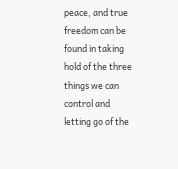peace, and true freedom can be found in taking hold of the three things we can control and letting go of the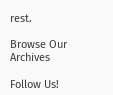rest.

Browse Our Archives

Follow Us!